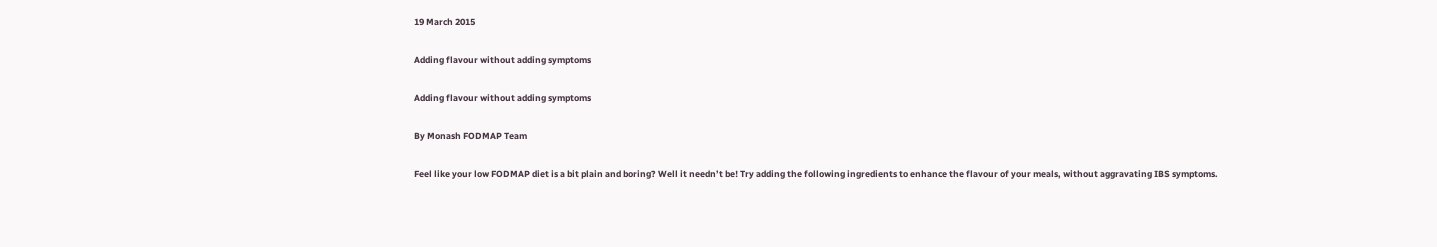19 March 2015

Adding flavour without adding symptoms

Adding flavour without adding symptoms

By Monash FODMAP Team

Feel like your low FODMAP diet is a bit plain and boring? Well it needn’t be! Try adding the following ingredients to enhance the flavour of your meals, without aggravating IBS symptoms.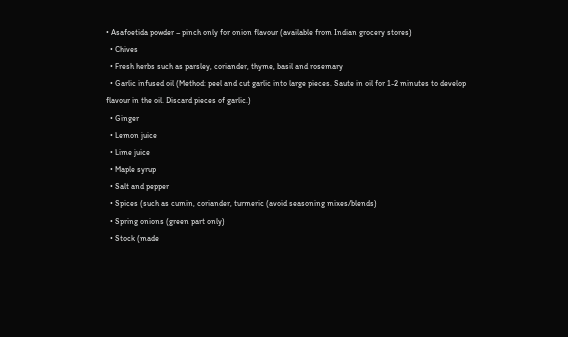• Asafoetida powder – pinch only for onion flavour (available from Indian grocery stores)
  • Chives
  • Fresh herbs such as parsley, coriander, thyme, basil and rosemary
  • Garlic infused oil (Method: peel and cut garlic into large pieces. Saute in oil for 1-2 minutes to develop flavour in the oil. Discard pieces of garlic.)
  • Ginger
  • Lemon juice
  • Lime juice
  • Maple syrup
  • Salt and pepper
  • Spices (such as cumin, coriander, turmeric (avoid seasoning mixes/blends)
  • Spring onions (green part only)
  • Stock (made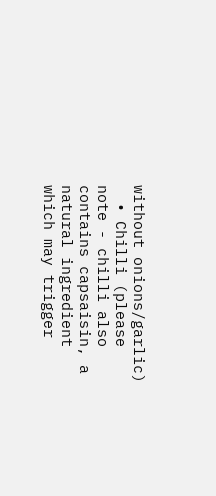without onions/garlic)
  • Chilli (please note - chilli also contains capsaisin, a natural ingredient which may trigger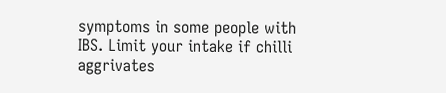symptoms in some people with IBS. Limit your intake if chilli aggrivates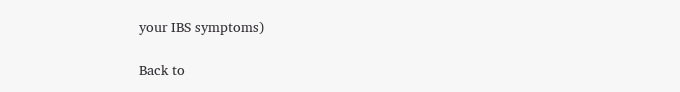your IBS symptoms)

Back to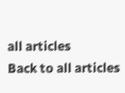all articles
Back to all articles